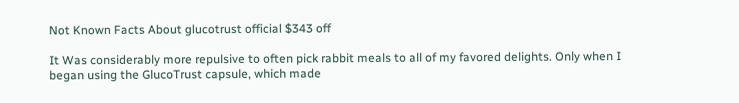Not Known Facts About glucotrust official $343 off

It Was considerably more repulsive to often pick rabbit meals to all of my favored delights. Only when I began using the GlucoTrust capsule, which made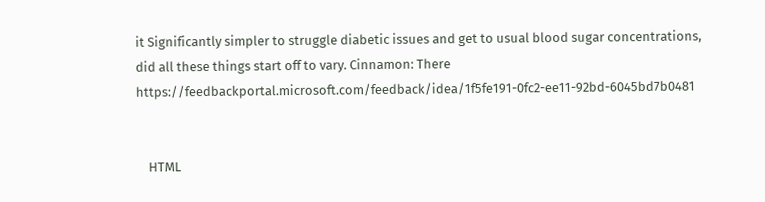it Significantly simpler to struggle diabetic issues and get to usual blood sugar concentrations, did all these things start off to vary. Cinnamon: There https://feedbackportal.microsoft.com/feedback/idea/1f5fe191-0fc2-ee11-92bd-6045bd7b0481


    HTML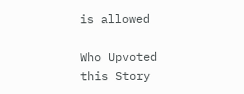is allowed

Who Upvoted this Story